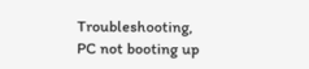Troubleshooting, PC not booting up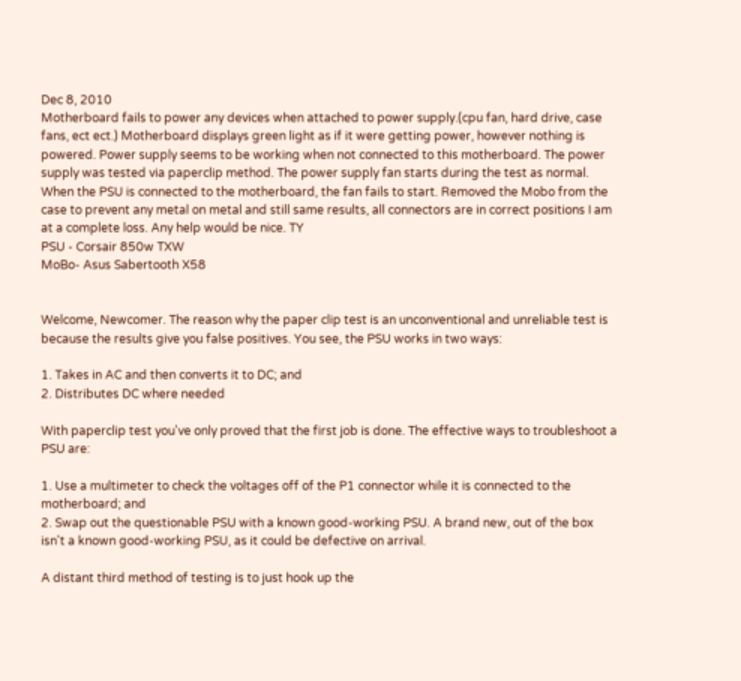Dec 8, 2010
Motherboard fails to power any devices when attached to power supply.(cpu fan, hard drive, case fans, ect ect.) Motherboard displays green light as if it were getting power, however nothing is powered. Power supply seems to be working when not connected to this motherboard. The power supply was tested via paperclip method. The power supply fan starts during the test as normal. When the PSU is connected to the motherboard, the fan fails to start. Removed the Mobo from the case to prevent any metal on metal and still same results, all connectors are in correct positions I am at a complete loss. Any help would be nice. TY
PSU - Corsair 850w TXW
MoBo- Asus Sabertooth X58


Welcome, Newcomer. The reason why the paper clip test is an unconventional and unreliable test is because the results give you false positives. You see, the PSU works in two ways:

1. Takes in AC and then converts it to DC; and
2. Distributes DC where needed

With paperclip test you've only proved that the first job is done. The effective ways to troubleshoot a PSU are:

1. Use a multimeter to check the voltages off of the P1 connector while it is connected to the motherboard; and
2. Swap out the questionable PSU with a known good-working PSU. A brand new, out of the box isn't a known good-working PSU, as it could be defective on arrival.

A distant third method of testing is to just hook up the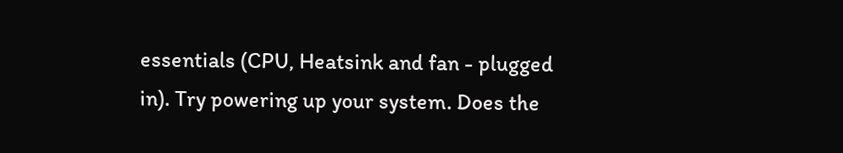essentials (CPU, Heatsink and fan - plugged in). Try powering up your system. Does the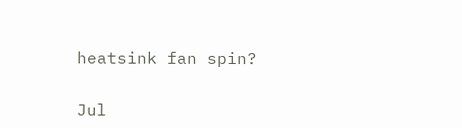heatsink fan spin?


Jul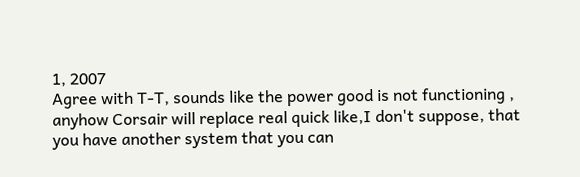1, 2007
Agree with T-T, sounds like the power good is not functioning , anyhow Corsair will replace real quick like,I don't suppose, that you have another system that you can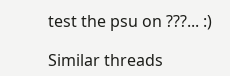test the psu on ???... :)

Similar threads